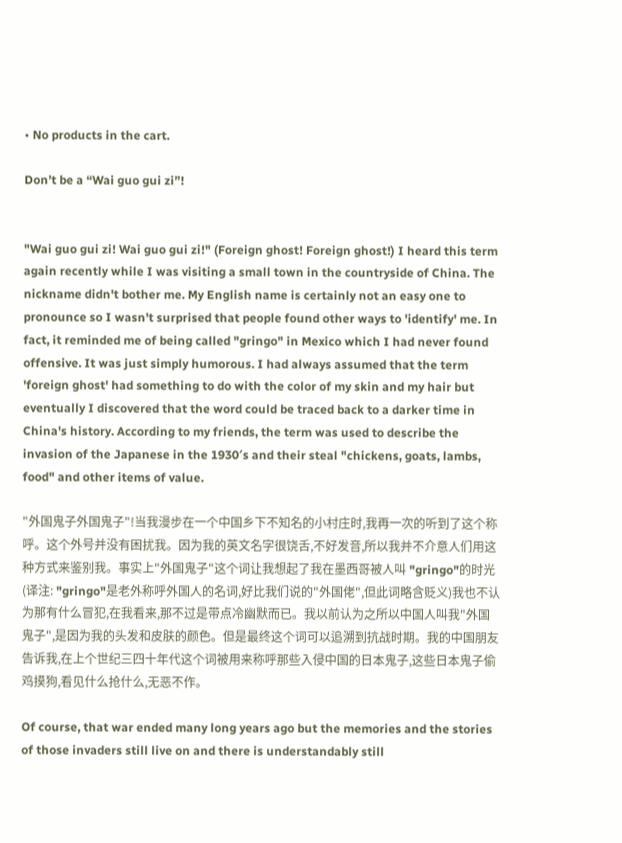• No products in the cart.

Don’t be a “Wai guo gui zi”!


"Wai guo gui zi! Wai guo gui zi!" (Foreign ghost! Foreign ghost!) I heard this term again recently while I was visiting a small town in the countryside of China. The nickname didn't bother me. My English name is certainly not an easy one to pronounce so I wasn't surprised that people found other ways to 'identify' me. In fact, it reminded me of being called "gringo" in Mexico which I had never found offensive. It was just simply humorous. I had always assumed that the term 'foreign ghost' had something to do with the color of my skin and my hair but eventually I discovered that the word could be traced back to a darker time in China's history. According to my friends, the term was used to describe the invasion of the Japanese in the 1930′s and their steal "chickens, goats, lambs, food" and other items of value.

"外国鬼子外国鬼子"!当我漫步在一个中国乡下不知名的小村庄时,我再一次的听到了这个称呼。这个外号并没有困扰我。因为我的英文名字很饶舌,不好发音,所以我并不介意人们用这种方式来鉴别我。事实上"外国鬼子"这个词让我想起了我在墨西哥被人叫 "gringo"的时光 (译注: "gringo"是老外称呼外国人的名词,好比我们说的"外国佬",但此词略含贬义)我也不认为那有什么冒犯,在我看来,那不过是带点冷幽默而已。我以前认为之所以中国人叫我"外国鬼子",是因为我的头发和皮肤的颜色。但是最终这个词可以追溯到抗战时期。我的中国朋友告诉我,在上个世纪三四十年代这个词被用来称呼那些入侵中国的日本鬼子,这些日本鬼子偷鸡摸狗,看见什么抢什么,无恶不作。

Of course, that war ended many long years ago but the memories and the stories of those invaders still live on and there is understandably still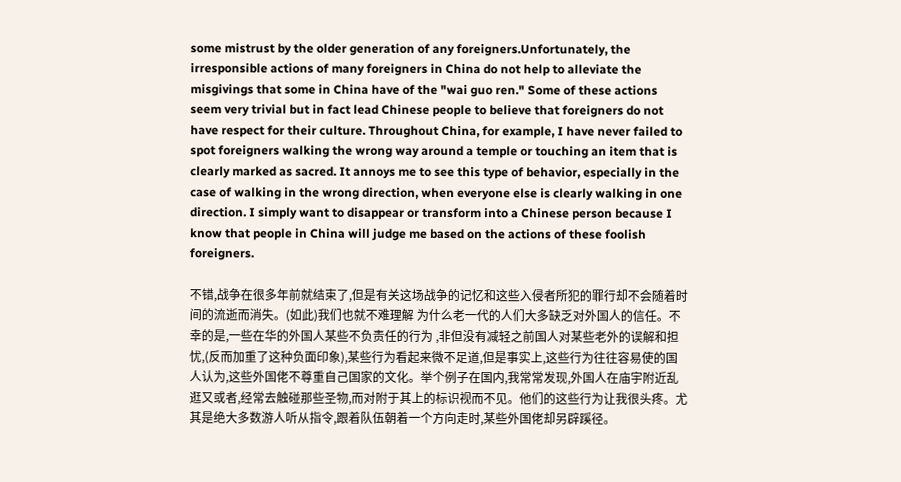some mistrust by the older generation of any foreigners.Unfortunately, the irresponsible actions of many foreigners in China do not help to alleviate the misgivings that some in China have of the "wai guo ren." Some of these actions seem very trivial but in fact lead Chinese people to believe that foreigners do not have respect for their culture. Throughout China, for example, I have never failed to spot foreigners walking the wrong way around a temple or touching an item that is clearly marked as sacred. It annoys me to see this type of behavior, especially in the case of walking in the wrong direction, when everyone else is clearly walking in one direction. I simply want to disappear or transform into a Chinese person because I know that people in China will judge me based on the actions of these foolish foreigners.

不错,战争在很多年前就结束了,但是有关这场战争的记忆和这些入侵者所犯的罪行却不会随着时间的流逝而消失。(如此)我们也就不难理解 为什么老一代的人们大多缺乏对外国人的信任。不幸的是,一些在华的外国人某些不负责任的行为 ,非但没有减轻之前国人对某些老外的误解和担忧,(反而加重了这种负面印象),某些行为看起来微不足道,但是事实上,这些行为往往容易使的国人认为,这些外国佬不尊重自己国家的文化。举个例子在国内,我常常发现,外国人在庙宇附近乱逛又或者,经常去触碰那些圣物,而对附于其上的标识视而不见。他们的这些行为让我很头疼。尤其是绝大多数游人听从指令,跟着队伍朝着一个方向走时,某些外国佬却另辟蹊径。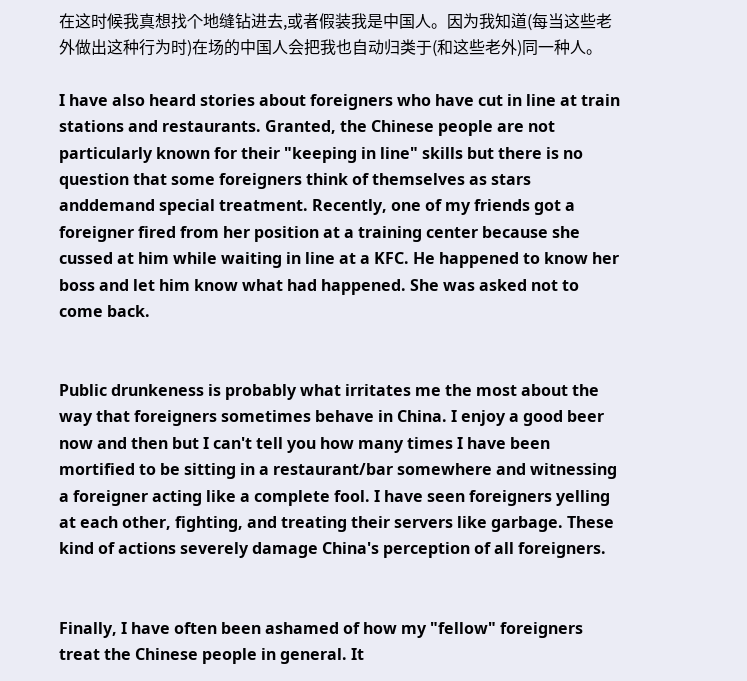在这时候我真想找个地缝钻进去,或者假装我是中国人。因为我知道(每当这些老外做出这种行为时)在场的中国人会把我也自动归类于(和这些老外)同一种人。

I have also heard stories about foreigners who have cut in line at train stations and restaurants. Granted, the Chinese people are not particularly known for their "keeping in line" skills but there is no question that some foreigners think of themselves as stars anddemand special treatment. Recently, one of my friends got a foreigner fired from her position at a training center because she cussed at him while waiting in line at a KFC. He happened to know her boss and let him know what had happened. She was asked not to come back.


Public drunkeness is probably what irritates me the most about the way that foreigners sometimes behave in China. I enjoy a good beer now and then but I can't tell you how many times I have been mortified to be sitting in a restaurant/bar somewhere and witnessing a foreigner acting like a complete fool. I have seen foreigners yelling at each other, fighting, and treating their servers like garbage. These kind of actions severely damage China's perception of all foreigners.


Finally, I have often been ashamed of how my "fellow" foreigners treat the Chinese people in general. It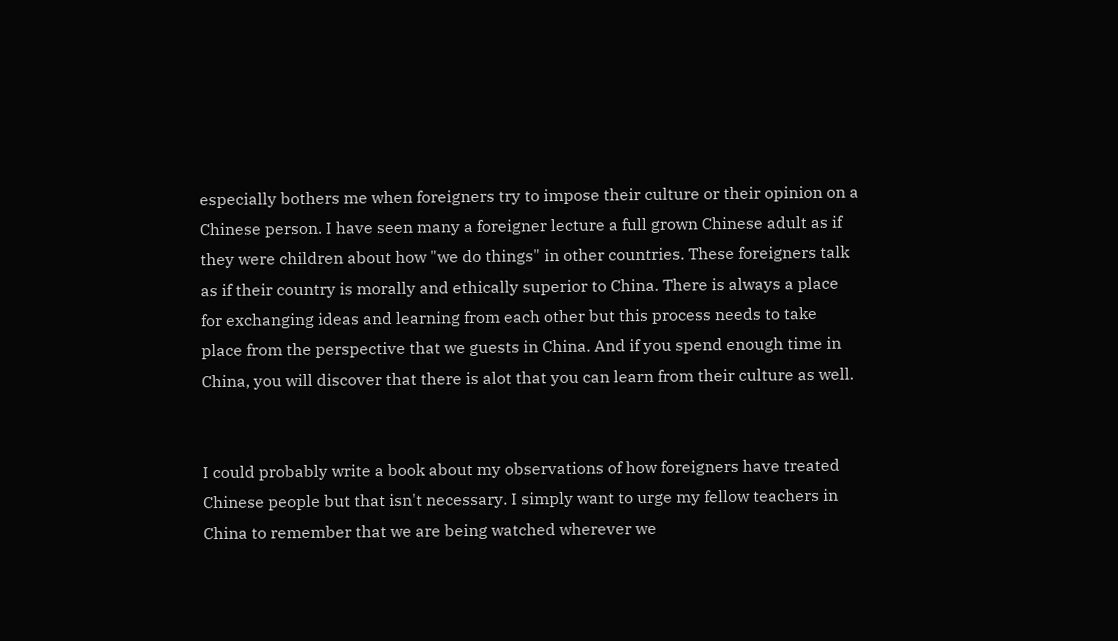especially bothers me when foreigners try to impose their culture or their opinion on a Chinese person. I have seen many a foreigner lecture a full grown Chinese adult as if they were children about how "we do things" in other countries. These foreigners talk as if their country is morally and ethically superior to China. There is always a place for exchanging ideas and learning from each other but this process needs to take place from the perspective that we guests in China. And if you spend enough time in China, you will discover that there is alot that you can learn from their culture as well.


I could probably write a book about my observations of how foreigners have treated Chinese people but that isn't necessary. I simply want to urge my fellow teachers in China to remember that we are being watched wherever we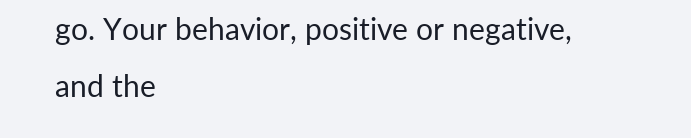go. Your behavior, positive or negative, and the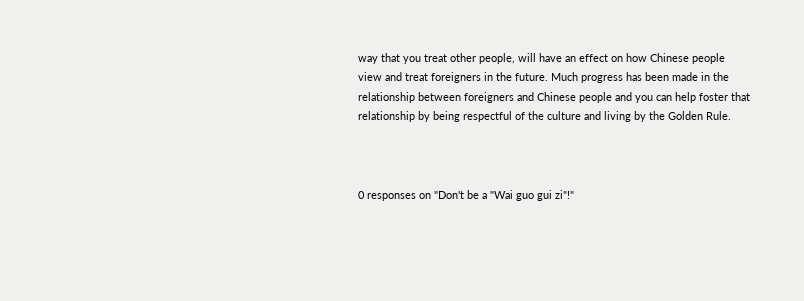way that you treat other people, will have an effect on how Chinese people view and treat foreigners in the future. Much progress has been made in the relationship between foreigners and Chinese people and you can help foster that relationship by being respectful of the culture and living by the Golden Rule.



0 responses on "Don't be a "Wai guo gui zi"!"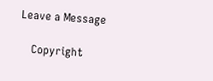Leave a Message

    Copyright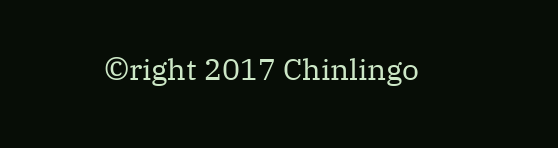©right 2017 Chinlingo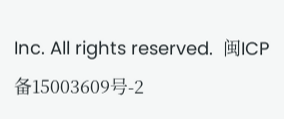Inc. All rights reserved.  闽ICP备15003609号-2